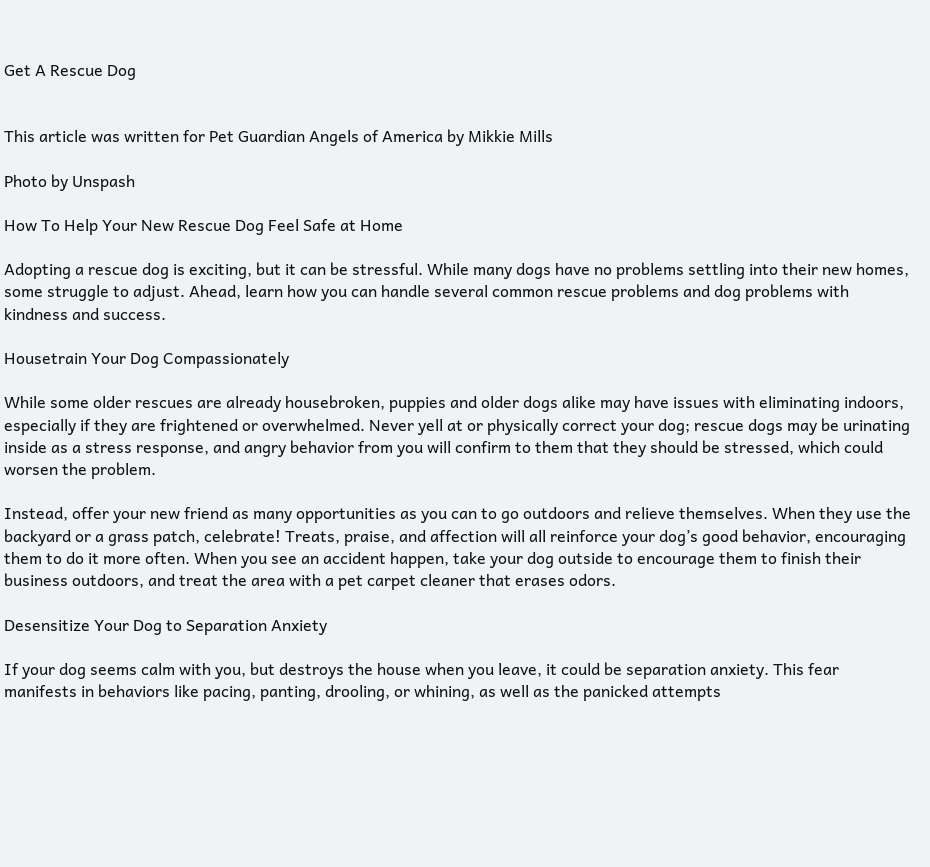Get A Rescue Dog


This article was written for Pet Guardian Angels of America by Mikkie Mills

Photo by Unspash

How To Help Your New Rescue Dog Feel Safe at Home

Adopting a rescue dog is exciting, but it can be stressful. While many dogs have no problems settling into their new homes, some struggle to adjust. Ahead, learn how you can handle several common rescue problems and dog problems with kindness and success.

Housetrain Your Dog Compassionately

While some older rescues are already housebroken, puppies and older dogs alike may have issues with eliminating indoors, especially if they are frightened or overwhelmed. Never yell at or physically correct your dog; rescue dogs may be urinating inside as a stress response, and angry behavior from you will confirm to them that they should be stressed, which could worsen the problem.

Instead, offer your new friend as many opportunities as you can to go outdoors and relieve themselves. When they use the backyard or a grass patch, celebrate! Treats, praise, and affection will all reinforce your dog’s good behavior, encouraging them to do it more often. When you see an accident happen, take your dog outside to encourage them to finish their business outdoors, and treat the area with a pet carpet cleaner that erases odors.

Desensitize Your Dog to Separation Anxiety

If your dog seems calm with you, but destroys the house when you leave, it could be separation anxiety. This fear manifests in behaviors like pacing, panting, drooling, or whining, as well as the panicked attempts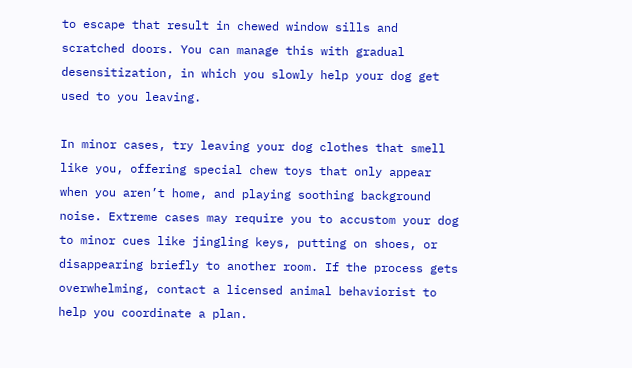to escape that result in chewed window sills and scratched doors. You can manage this with gradual desensitization, in which you slowly help your dog get used to you leaving.

In minor cases, try leaving your dog clothes that smell like you, offering special chew toys that only appear when you aren’t home, and playing soothing background noise. Extreme cases may require you to accustom your dog to minor cues like jingling keys, putting on shoes, or disappearing briefly to another room. If the process gets overwhelming, contact a licensed animal behaviorist to help you coordinate a plan.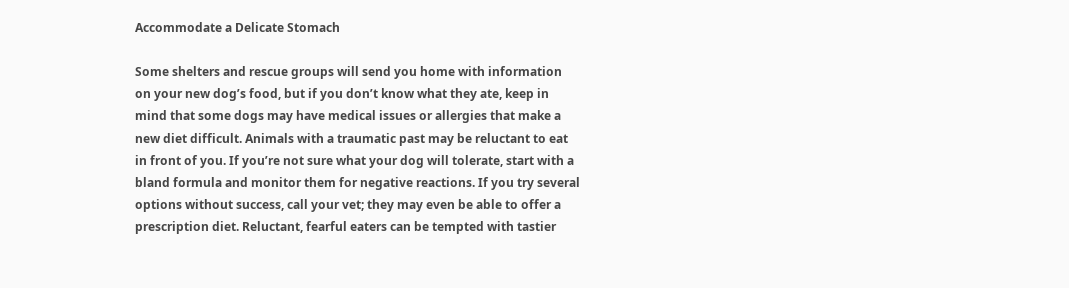Accommodate a Delicate Stomach

Some shelters and rescue groups will send you home with information on your new dog’s food, but if you don’t know what they ate, keep in mind that some dogs may have medical issues or allergies that make a new diet difficult. Animals with a traumatic past may be reluctant to eat in front of you. If you’re not sure what your dog will tolerate, start with a bland formula and monitor them for negative reactions. If you try several options without success, call your vet; they may even be able to offer a prescription diet. Reluctant, fearful eaters can be tempted with tastier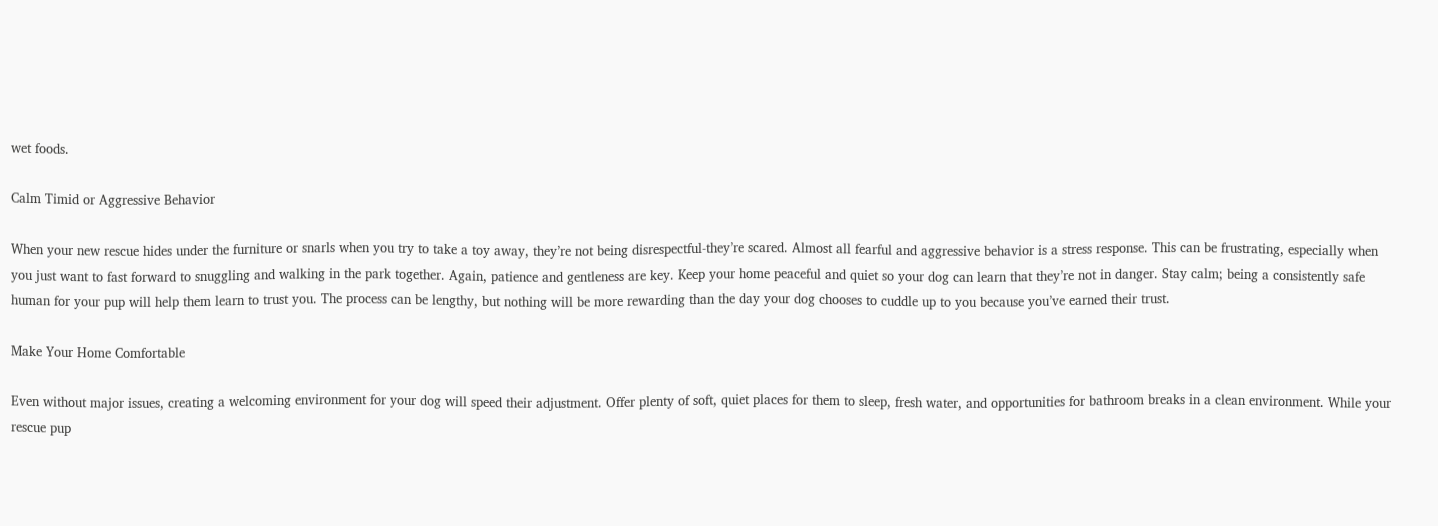wet foods.

Calm Timid or Aggressive Behavior

When your new rescue hides under the furniture or snarls when you try to take a toy away, they’re not being disrespectful-they’re scared. Almost all fearful and aggressive behavior is a stress response. This can be frustrating, especially when you just want to fast forward to snuggling and walking in the park together. Again, patience and gentleness are key. Keep your home peaceful and quiet so your dog can learn that they’re not in danger. Stay calm; being a consistently safe human for your pup will help them learn to trust you. The process can be lengthy, but nothing will be more rewarding than the day your dog chooses to cuddle up to you because you’ve earned their trust.

Make Your Home Comfortable

Even without major issues, creating a welcoming environment for your dog will speed their adjustment. Offer plenty of soft, quiet places for them to sleep, fresh water, and opportunities for bathroom breaks in a clean environment. While your rescue pup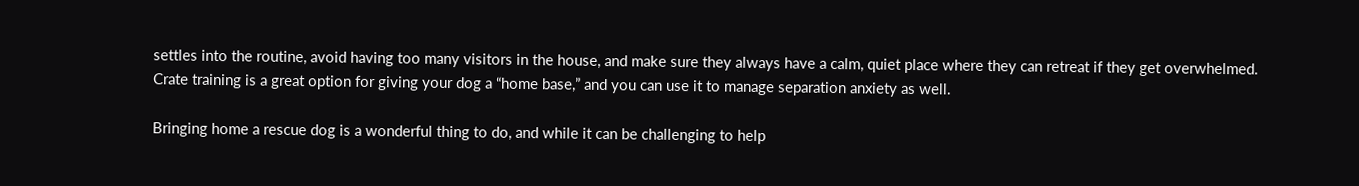settles into the routine, avoid having too many visitors in the house, and make sure they always have a calm, quiet place where they can retreat if they get overwhelmed. Crate training is a great option for giving your dog a “home base,” and you can use it to manage separation anxiety as well.

Bringing home a rescue dog is a wonderful thing to do, and while it can be challenging to help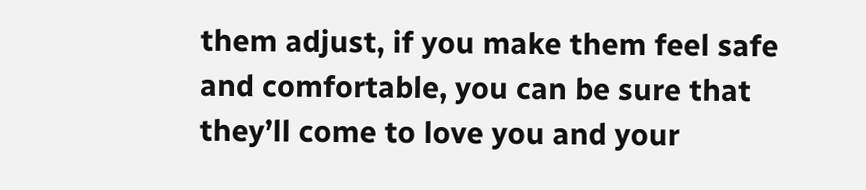them adjust, if you make them feel safe and comfortable, you can be sure that they’ll come to love you and your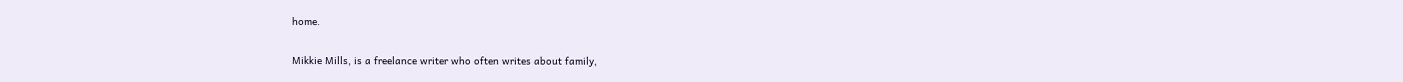home.

Mikkie Mills, is a freelance writer who often writes about family,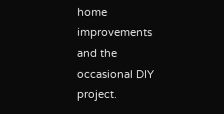home improvements and the occasional DIY project.